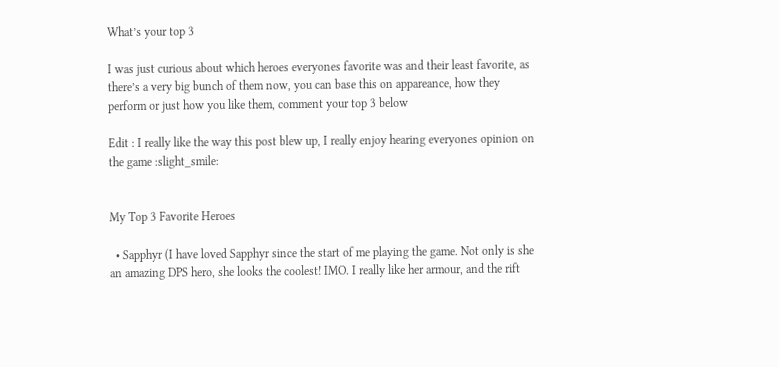What’s your top 3

I was just curious about which heroes everyones favorite was and their least favorite, as there’s a very big bunch of them now, you can base this on appareance, how they perform or just how you like them, comment your top 3 below

Edit : I really like the way this post blew up, I really enjoy hearing everyones opinion on the game :slight_smile:


My Top 3 Favorite Heroes

  • Sapphyr (I have loved Sapphyr since the start of me playing the game. Not only is she an amazing DPS hero, she looks the coolest! IMO. I really like her armour, and the rift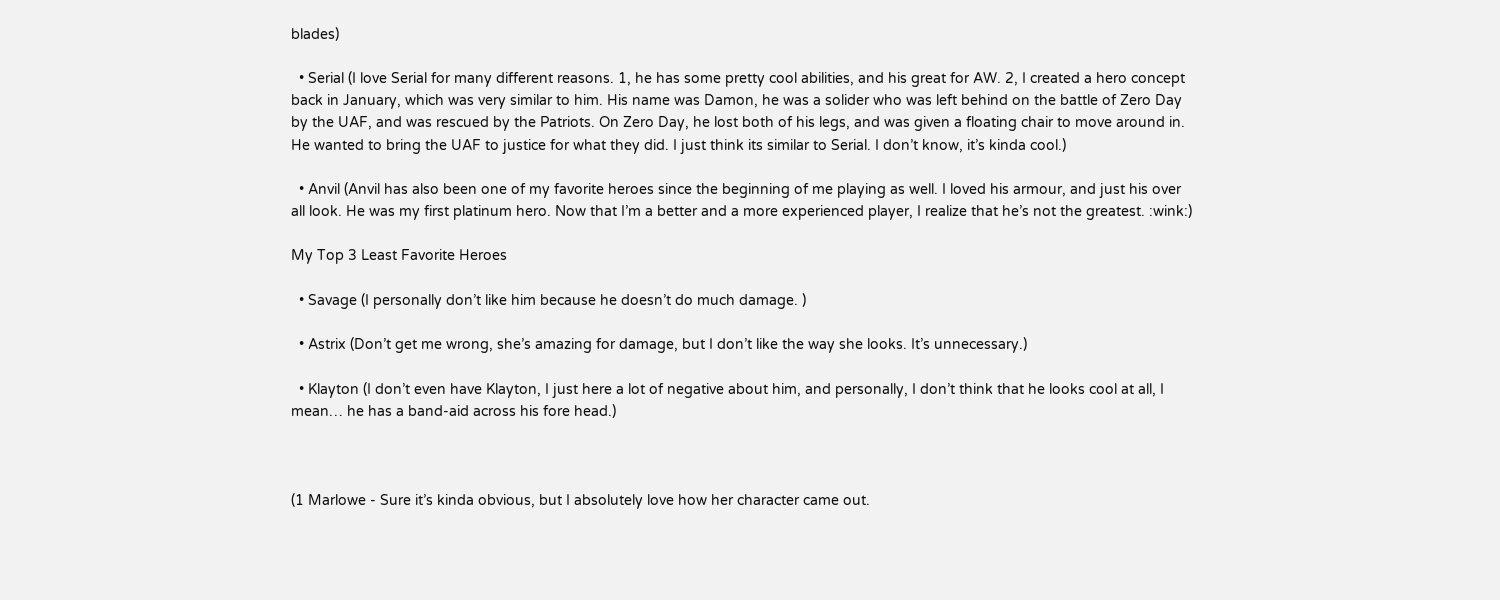blades)

  • Serial (I love Serial for many different reasons. 1, he has some pretty cool abilities, and his great for AW. 2, I created a hero concept back in January, which was very similar to him. His name was Damon, he was a solider who was left behind on the battle of Zero Day by the UAF, and was rescued by the Patriots. On Zero Day, he lost both of his legs, and was given a floating chair to move around in. He wanted to bring the UAF to justice for what they did. I just think its similar to Serial. I don’t know, it’s kinda cool.)

  • Anvil (Anvil has also been one of my favorite heroes since the beginning of me playing as well. I loved his armour, and just his over all look. He was my first platinum hero. Now that I’m a better and a more experienced player, I realize that he’s not the greatest. :wink:)

My Top 3 Least Favorite Heroes

  • Savage (I personally don’t like him because he doesn’t do much damage. )

  • Astrix (Don’t get me wrong, she’s amazing for damage, but I don’t like the way she looks. It’s unnecessary.)

  • Klayton (I don’t even have Klayton, I just here a lot of negative about him, and personally, I don’t think that he looks cool at all, I mean… he has a band-aid across his fore head.)



(1 Marlowe - Sure it’s kinda obvious, but I absolutely love how her character came out.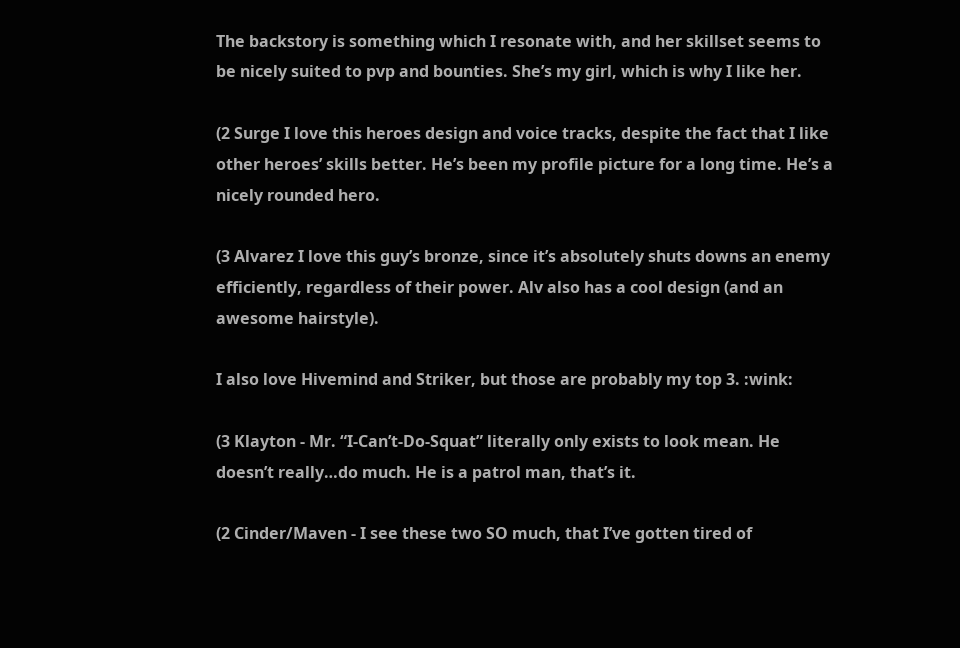The backstory is something which I resonate with, and her skillset seems to be nicely suited to pvp and bounties. She’s my girl, which is why I like her.

(2 Surge I love this heroes design and voice tracks, despite the fact that I like other heroes’ skills better. He’s been my profile picture for a long time. He’s a nicely rounded hero.

(3 Alvarez I love this guy’s bronze, since it’s absolutely shuts downs an enemy efficiently, regardless of their power. Alv also has a cool design (and an awesome hairstyle).

I also love Hivemind and Striker, but those are probably my top 3. :wink:

(3 Klayton - Mr. “I-Can’t-Do-Squat” literally only exists to look mean. He doesn’t really…do much. He is a patrol man, that’s it.

(2 Cinder/Maven - I see these two SO much, that I’ve gotten tired of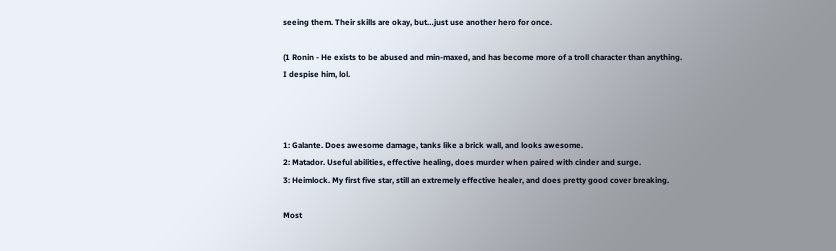seeing them. Their skills are okay, but…just use another hero for once.

(1 Ronin - He exists to be abused and min-maxed, and has become more of a troll character than anything. I despise him, lol.



1: Galante. Does awesome damage, tanks like a brick wall, and looks awesome.
2: Matador. Useful abilities, effective healing, does murder when paired with cinder and surge.
3: Heimlock. My first five star, still an extremely effective healer, and does pretty good cover breaking.

Most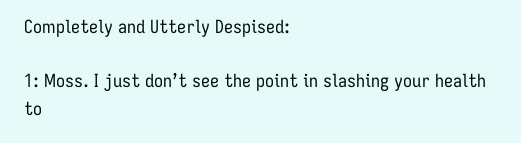Completely and Utterly Despised:

1: Moss. I just don’t see the point in slashing your health to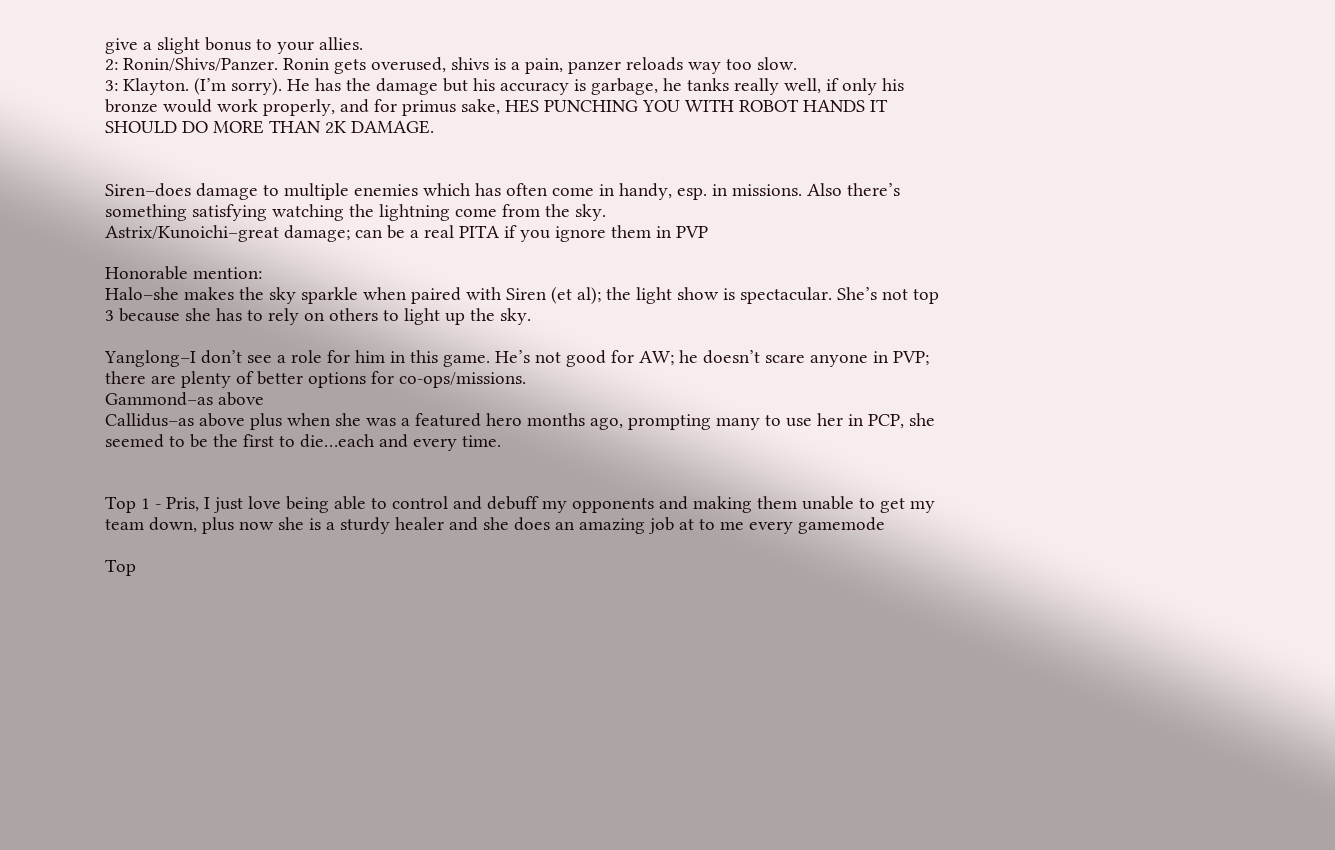give a slight bonus to your allies.
2: Ronin/Shivs/Panzer. Ronin gets overused, shivs is a pain, panzer reloads way too slow.
3: Klayton. (I’m sorry). He has the damage but his accuracy is garbage, he tanks really well, if only his bronze would work properly, and for primus sake, HES PUNCHING YOU WITH ROBOT HANDS IT SHOULD DO MORE THAN 2K DAMAGE.


Siren–does damage to multiple enemies which has often come in handy, esp. in missions. Also there’s something satisfying watching the lightning come from the sky.
Astrix/Kunoichi–great damage; can be a real PITA if you ignore them in PVP

Honorable mention:
Halo–she makes the sky sparkle when paired with Siren (et al); the light show is spectacular. She’s not top 3 because she has to rely on others to light up the sky.

Yanglong–I don’t see a role for him in this game. He’s not good for AW; he doesn’t scare anyone in PVP; there are plenty of better options for co-ops/missions.
Gammond–as above
Callidus–as above plus when she was a featured hero months ago, prompting many to use her in PCP, she seemed to be the first to die…each and every time.


Top 1 - Pris, I just love being able to control and debuff my opponents and making them unable to get my team down, plus now she is a sturdy healer and she does an amazing job at to me every gamemode

Top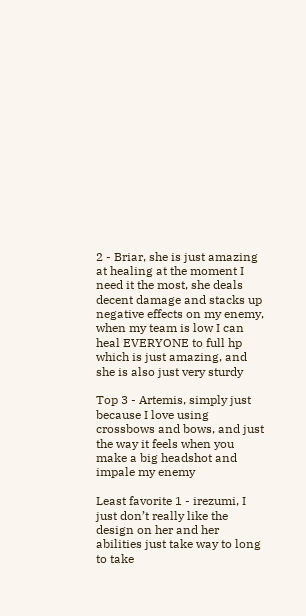2 - Briar, she is just amazing at healing at the moment I need it the most, she deals decent damage and stacks up negative effects on my enemy, when my team is low I can heal EVERYONE to full hp which is just amazing, and she is also just very sturdy

Top 3 - Artemis, simply just because I love using crossbows and bows, and just the way it feels when you make a big headshot and impale my enemy

Least favorite 1 - irezumi, I just don’t really like the design on her and her abilities just take way to long to take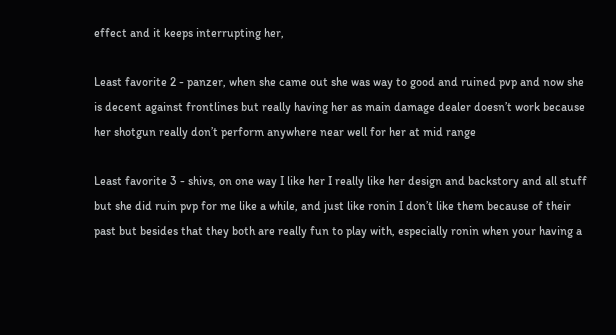effect and it keeps interrupting her,

Least favorite 2 - panzer, when she came out she was way to good and ruined pvp and now she is decent against frontlines but really having her as main damage dealer doesn’t work because her shotgun really don’t perform anywhere near well for her at mid range

Least favorite 3 - shivs, on one way I like her I really like her design and backstory and all stuff but she did ruin pvp for me like a while, and just like ronin I don’t like them because of their past but besides that they both are really fun to play with, especially ronin when your having a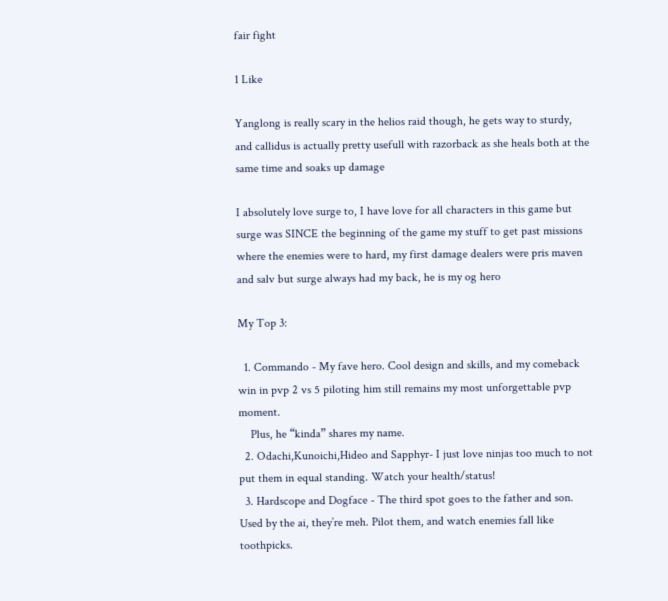fair fight

1 Like

Yanglong is really scary in the helios raid though, he gets way to sturdy, and callidus is actually pretty usefull with razorback as she heals both at the same time and soaks up damage

I absolutely love surge to, I have love for all characters in this game but surge was SINCE the beginning of the game my stuff to get past missions where the enemies were to hard, my first damage dealers were pris maven and salv but surge always had my back, he is my og hero

My Top 3:

  1. Commando - My fave hero. Cool design and skills, and my comeback win in pvp 2 vs 5 piloting him still remains my most unforgettable pvp moment.
    Plus, he “kinda” shares my name.
  2. Odachi,Kunoichi,Hideo and Sapphyr- I just love ninjas too much to not put them in equal standing. Watch your health/status!
  3. Hardscope and Dogface - The third spot goes to the father and son. Used by the ai, they’re meh. Pilot them, and watch enemies fall like toothpicks.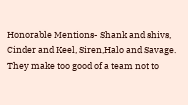Honorable Mentions- Shank and shivs, Cinder and Keel, Siren,Halo and Savage. They make too good of a team not to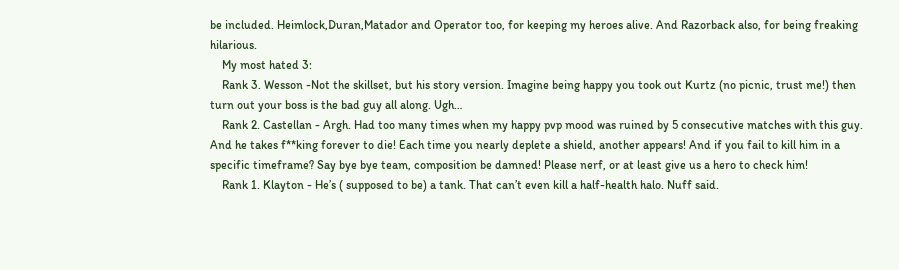be included. Heimlock,Duran,Matador and Operator too, for keeping my heroes alive. And Razorback also, for being freaking hilarious.
    My most hated 3:
    Rank 3. Wesson -Not the skillset, but his story version. Imagine being happy you took out Kurtz (no picnic, trust me!) then turn out your boss is the bad guy all along. Ugh…
    Rank 2. Castellan - Argh. Had too many times when my happy pvp mood was ruined by 5 consecutive matches with this guy. And he takes f**king forever to die! Each time you nearly deplete a shield, another appears! And if you fail to kill him in a specific timeframe? Say bye bye team, composition be damned! Please nerf, or at least give us a hero to check him!
    Rank 1. Klayton - He’s ( supposed to be) a tank. That can’t even kill a half-health halo. Nuff said.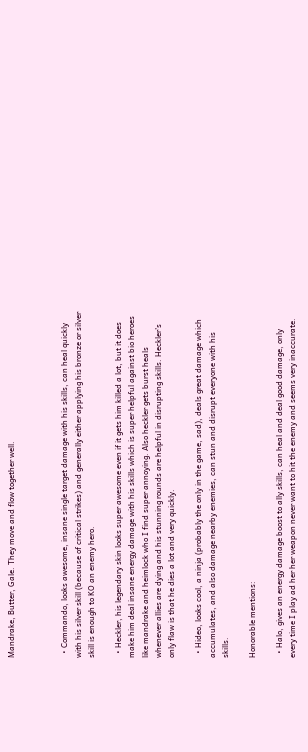Mandrake, Butter, Gale. They move and flow together well.



  • Commando, looks awesome, insane single target damage with his skills, can heal quickly with his silver skill (because of critical strikes) and generally either applying his bronze or silver skill is enough to KO an enemy hero.

  • Heckler, his legendary skin looks super awesome even if it gets him killed a lot, but it does make him deal insane energy damage with his skills which is super helpful against bio heroes like mandrake and heimlock who I find super annoying. Also heckler gets burst heals whenever allies are dying and his stunning rounds are helpful in disrupting skills. Heckler’s only flaw is that he dies a lot and very quickly.

  • Hideo, looks cool, a ninja (probably the only in the game, sad), deals great damage which accumulates, and also damage nearby enemies, can stun and disrupt everyone with his skills.

Honorable mentions:

  • Halo, gives an energy damage boost to ally skills, can heal and deal good damage, only every time I play ad her her weapon never want to hit the enemy and seems very inaccurate.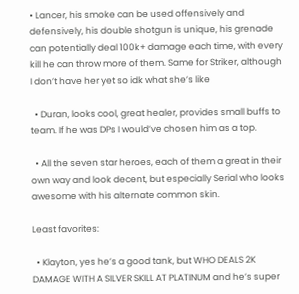• Lancer, his smoke can be used offensively and defensively, his double shotgun is unique, his grenade can potentially deal 100k+ damage each time, with every kill he can throw more of them. Same for Striker, although I don’t have her yet so idk what she’s like

  • Duran, looks cool, great healer, provides small buffs to team. If he was DPs I would’ve chosen him as a top.

  • All the seven star heroes, each of them a great in their own way and look decent, but especially Serial who looks awesome with his alternate common skin.

Least favorites:

  • Klayton, yes he’s a good tank, but WHO DEALS 2K DAMAGE WITH A SILVER SKILL AT PLATINUM and he’s super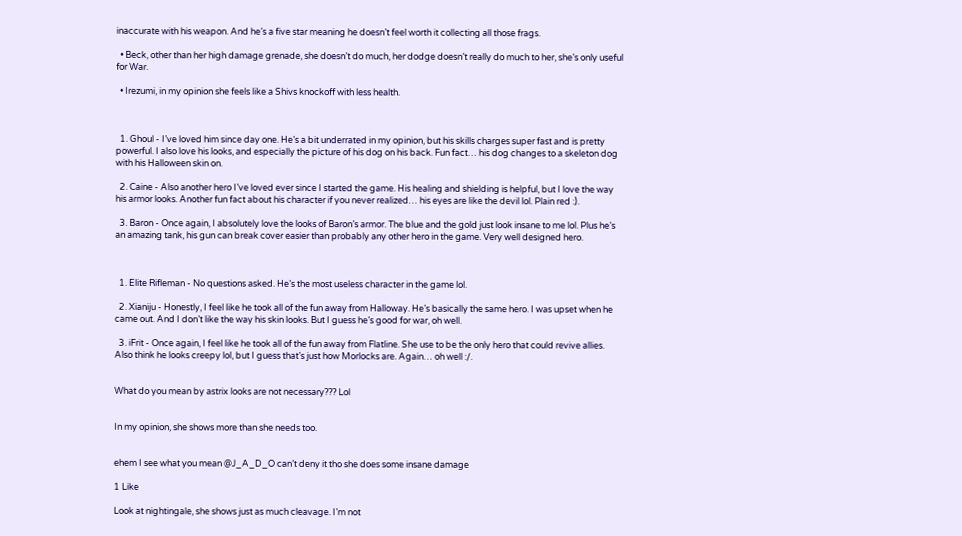inaccurate with his weapon. And he’s a five star meaning he doesn’t feel worth it collecting all those frags.

  • Beck, other than her high damage grenade, she doesn’t do much, her dodge doesn’t really do much to her, she’s only useful for War.

  • Irezumi, in my opinion she feels like a Shivs knockoff with less health.



  1. Ghoul - I’ve loved him since day one. He’s a bit underrated in my opinion, but his skills charges super fast and is pretty powerful. I also love his looks, and especially the picture of his dog on his back. Fun fact… his dog changes to a skeleton dog with his Halloween skin on.

  2. Caine - Also another hero I’ve loved ever since I started the game. His healing and shielding is helpful, but I love the way his armor looks. Another fun fact about his character if you never realized… his eyes are like the devil lol. Plain red :).

  3. Baron - Once again, I absolutely love the looks of Baron’s armor. The blue and the gold just look insane to me lol. Plus he’s an amazing tank, his gun can break cover easier than probably any other hero in the game. Very well designed hero.



  1. Elite Rifleman - No questions asked. He’s the most useless character in the game lol.

  2. Xianiju - Honestly, I feel like he took all of the fun away from Halloway. He’s basically the same hero. I was upset when he came out. And I don’t like the way his skin looks. But I guess he’s good for war, oh well.

  3. iFrit - Once again, I feel like he took all of the fun away from Flatline. She use to be the only hero that could revive allies. Also think he looks creepy lol, but I guess that’s just how Morlocks are. Again… oh well :/.


What do you mean by astrix looks are not necessary??? Lol


In my opinion, she shows more than she needs too.


ehem I see what you mean @J_A_D_O can’t deny it tho she does some insane damage

1 Like

Look at nightingale, she shows just as much cleavage. I’m not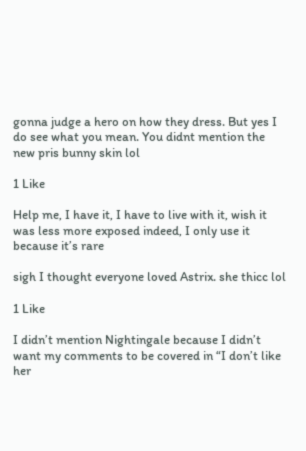gonna judge a hero on how they dress. But yes I do see what you mean. You didnt mention the new pris bunny skin lol

1 Like

Help me, I have it, I have to live with it, wish it was less more exposed indeed, I only use it because it’s rare

sigh I thought everyone loved Astrix. she thicc lol

1 Like

I didn’t mention Nightingale because I didn’t want my comments to be covered in “I don’t like her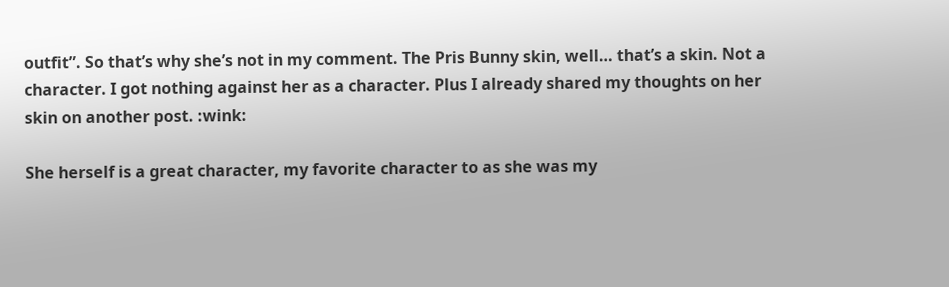outfit”. So that’s why she’s not in my comment. The Pris Bunny skin, well… that’s a skin. Not a character. I got nothing against her as a character. Plus I already shared my thoughts on her skin on another post. :wink:

She herself is a great character, my favorite character to as she was my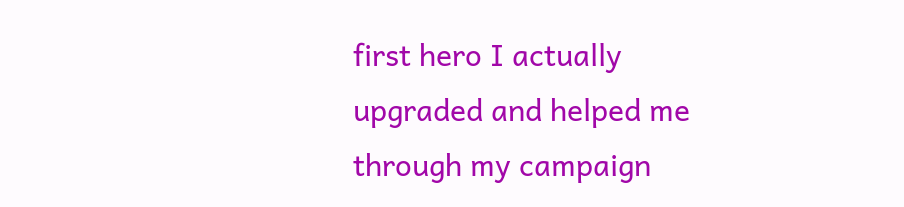first hero I actually upgraded and helped me through my campaign